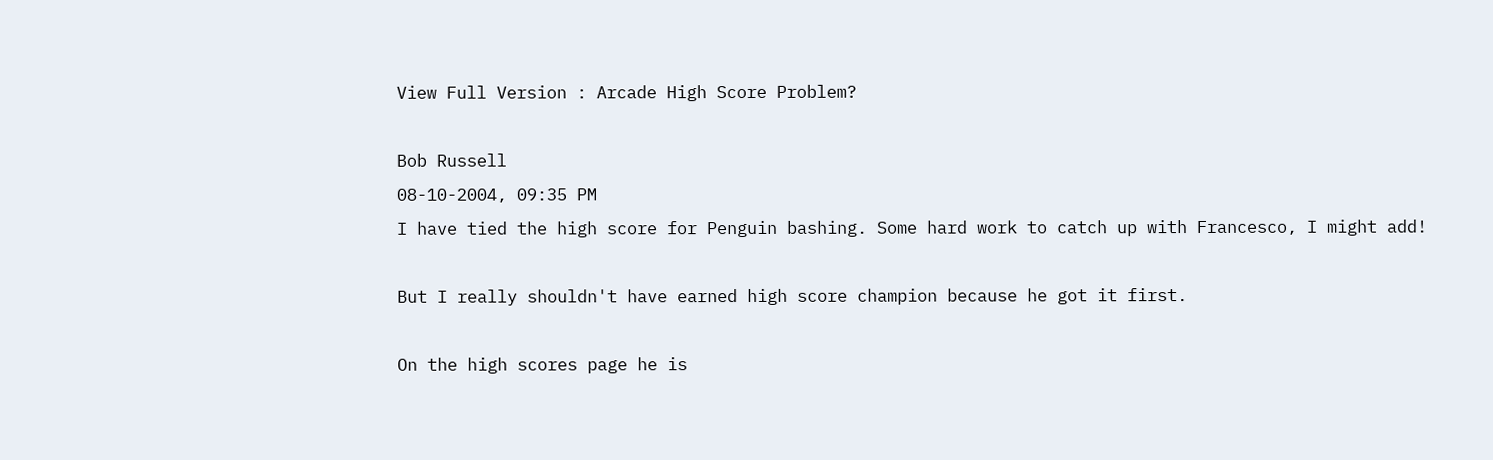View Full Version : Arcade High Score Problem?

Bob Russell
08-10-2004, 09:35 PM
I have tied the high score for Penguin bashing. Some hard work to catch up with Francesco, I might add!

But I really shouldn't have earned high score champion because he got it first.

On the high scores page he is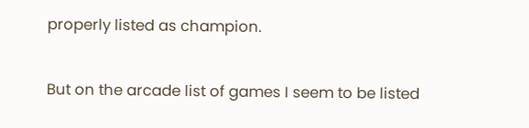properly listed as champion.

But on the arcade list of games I seem to be listed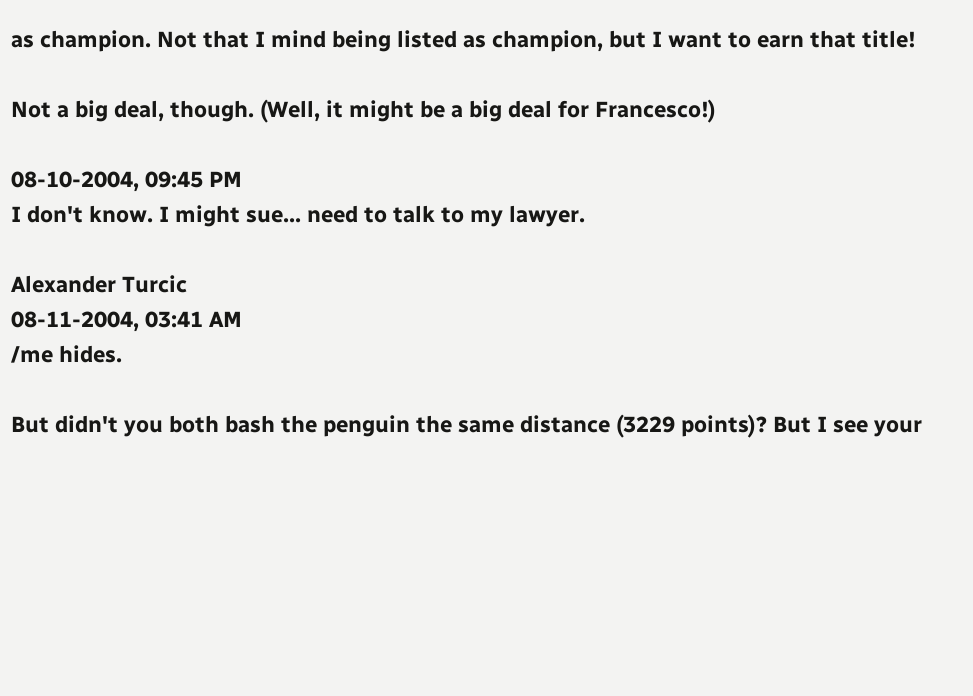as champion. Not that I mind being listed as champion, but I want to earn that title!

Not a big deal, though. (Well, it might be a big deal for Francesco!)

08-10-2004, 09:45 PM
I don't know. I might sue... need to talk to my lawyer.

Alexander Turcic
08-11-2004, 03:41 AM
/me hides.

But didn't you both bash the penguin the same distance (3229 points)? But I see your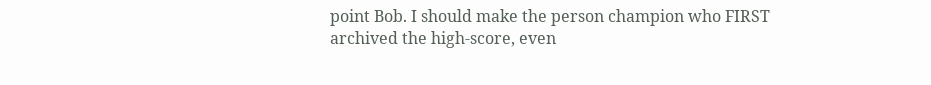point Bob. I should make the person champion who FIRST archived the high-score, even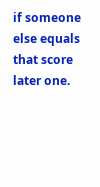if someone else equals that score later one.